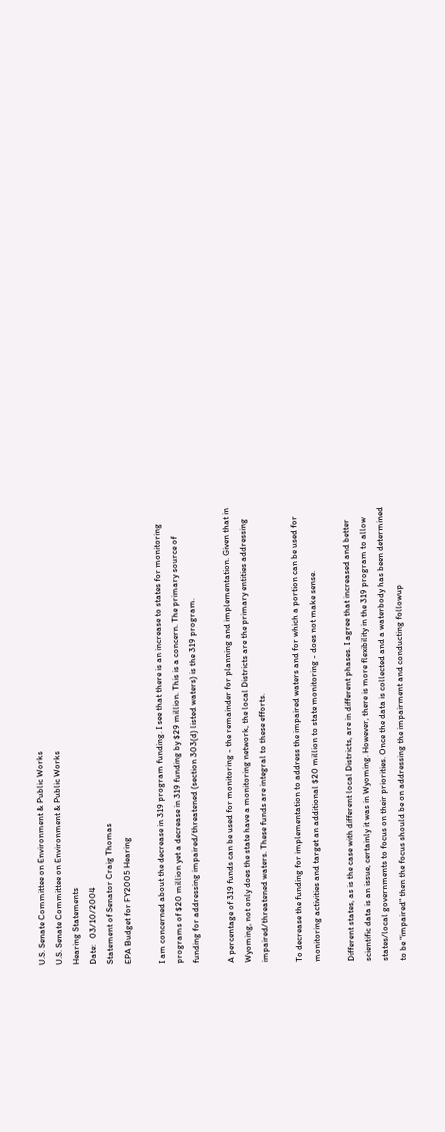U.S. Senate Committee on Environment & Public Works
U.S. Senate Committee on Environment & Public Works
Hearing Statements
Date:   03/10/2004
Statement of Senator Craig Thomas
EPA Budget for FY2005 Hearing

I am concerned about the decrease in 319 program funding. I see that there is an increase to states for monitoring programs of $20 million yet a decrease in 319 funding by $29 million. This is a concern. The primary source of funding for addressing impaired/threatened (section 303(d) listed waters) is the 319 program.

A percentage of 319 funds can be used for monitoring - the remainder for planning and implementation. Given that in Wyoming, not only does the state have a monitoring network, the local Districts are the primary entities addressing impaired/threatened waters. These funds are integral to these efforts.

To decrease the funding for implementation to address the impaired waters and for which a portion can be used for monitoring activities and target an additional $20 million to state monitoring - does not make sense.

Different states, as is the case with different local Districts, are in different phases. I agree that increased and better scientific data is an issue, certainly it was in Wyoming. However, there is more flexibility in the 319 program to allow states/local governments to focus on their priorities. Once the data is collected and a waterbody has been determined to be "impaired" then the focus should be on addressing the impairment and conducting followup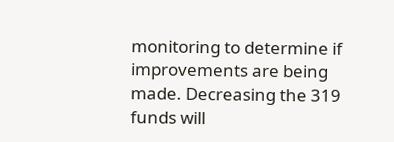monitoring to determine if improvements are being made. Decreasing the 319 funds will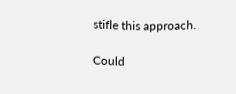stifle this approach.

Could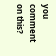you comment on this?